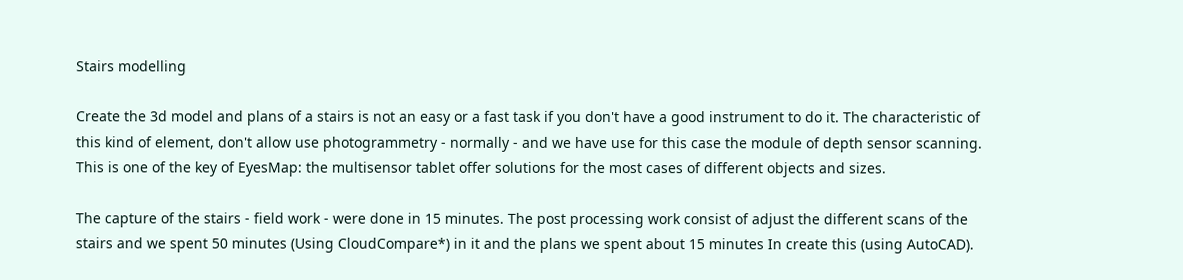Stairs modelling

Create the 3d model and plans of a stairs is not an easy or a fast task if you don't have a good instrument to do it. The characteristic of this kind of element, don't allow use photogrammetry - normally - and we have use for this case the module of depth sensor scanning.
This is one of the key of EyesMap: the multisensor tablet offer solutions for the most cases of different objects and sizes.

The capture of the stairs - field work - were done in 15 minutes. The post processing work consist of adjust the different scans of the stairs and we spent 50 minutes (Using CloudCompare*) in it and the plans we spent about 15 minutes In create this (using AutoCAD).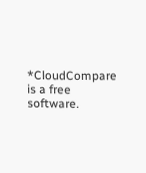*CloudCompare is a free software.